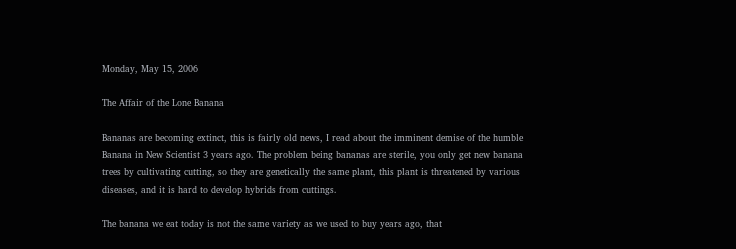Monday, May 15, 2006

The Affair of the Lone Banana

Bananas are becoming extinct, this is fairly old news, I read about the imminent demise of the humble Banana in New Scientist 3 years ago. The problem being bananas are sterile, you only get new banana trees by cultivating cutting, so they are genetically the same plant, this plant is threatened by various diseases, and it is hard to develop hybrids from cuttings.

The banana we eat today is not the same variety as we used to buy years ago, that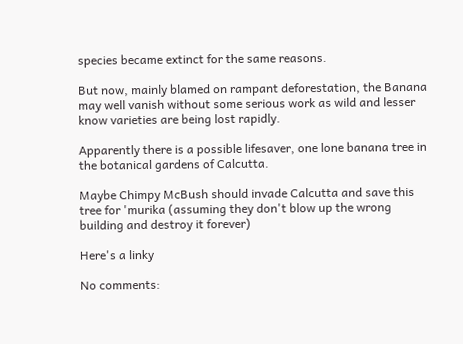species became extinct for the same reasons.

But now, mainly blamed on rampant deforestation, the Banana may well vanish without some serious work as wild and lesser know varieties are being lost rapidly.

Apparently there is a possible lifesaver, one lone banana tree in the botanical gardens of Calcutta.

Maybe Chimpy McBush should invade Calcutta and save this tree for 'murika (assuming they don't blow up the wrong building and destroy it forever)

Here's a linky

No comments: